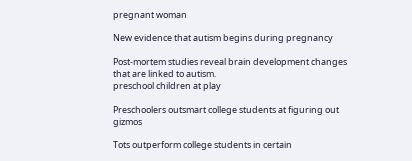pregnant woman

New evidence that autism begins during pregnancy

Post-mortem studies reveal brain development changes that are linked to autism.
preschool children at play

Preschoolers outsmart college students at figuring out gizmos

Tots outperform college students in certain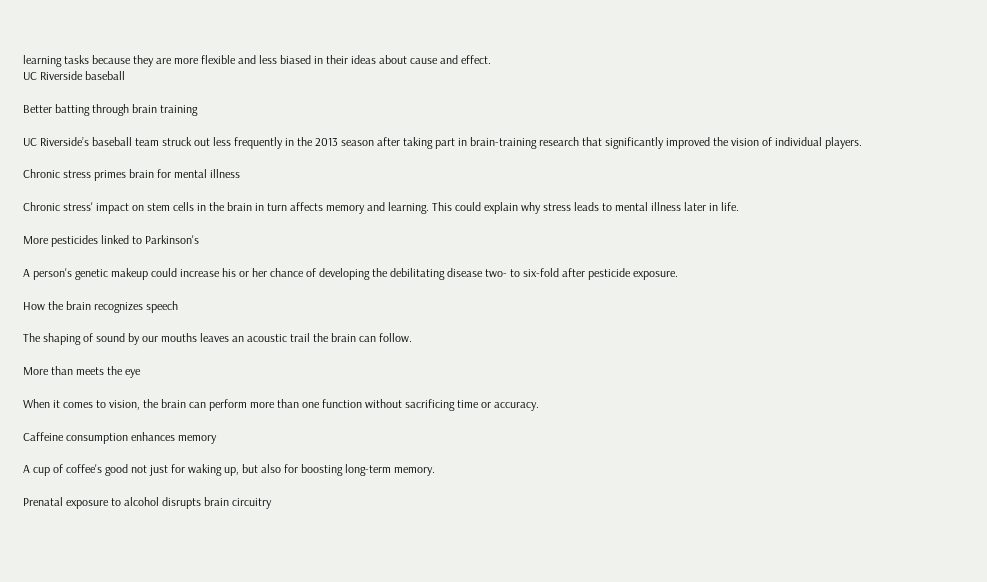learning tasks because they are more flexible and less biased in their ideas about cause and effect.
UC Riverside baseball

Better batting through brain training

UC Riverside’s baseball team struck out less frequently in the 2013 season after taking part in brain-training research that significantly improved the vision of individual players.

Chronic stress primes brain for mental illness

Chronic stress' impact on stem cells in the brain in turn affects memory and learning. This could explain why stress leads to mental illness later in life.

More pesticides linked to Parkinson's

A person's genetic makeup could increase his or her chance of developing the debilitating disease two- to six-fold after pesticide exposure.

How the brain recognizes speech

The shaping of sound by our mouths leaves an acoustic trail the brain can follow.

More than meets the eye

When it comes to vision, the brain can perform more than one function without sacrificing time or accuracy.

Caffeine consumption enhances memory

A cup of coffee's good not just for waking up, but also for boosting long-term memory.

Prenatal exposure to alcohol disrupts brain circuitry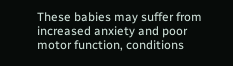These babies may suffer from increased anxiety and poor motor function, conditions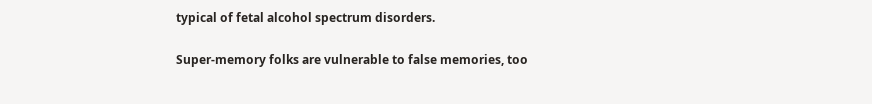typical of fetal alcohol spectrum disorders.

Super-memory folks are vulnerable to false memories, too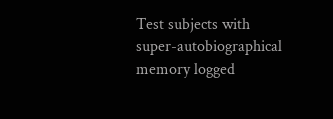Test subjects with super-autobiographical memory logged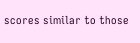scores similar to those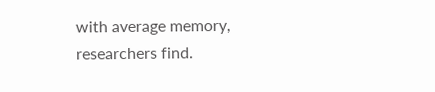with average memory, researchers find.